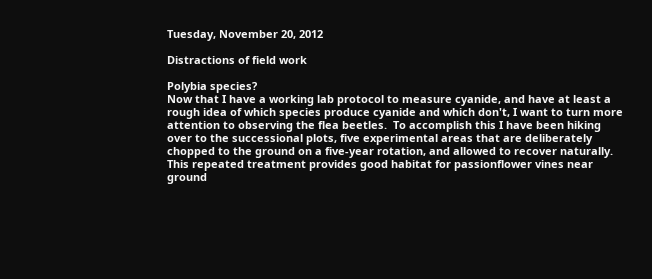Tuesday, November 20, 2012

Distractions of field work

Polybia species?
Now that I have a working lab protocol to measure cyanide, and have at least a rough idea of which species produce cyanide and which don't, I want to turn more attention to observing the flea beetles.  To accomplish this I have been hiking over to the successional plots, five experimental areas that are deliberately chopped to the ground on a five-year rotation, and allowed to recover naturally.  This repeated treatment provides good habitat for passionflower vines near ground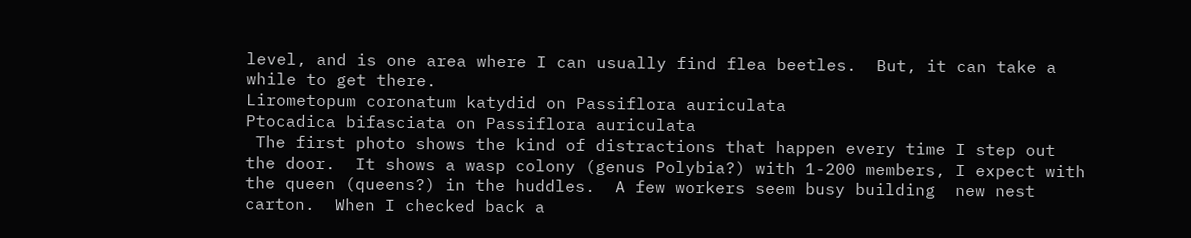level, and is one area where I can usually find flea beetles.  But, it can take a while to get there.
Lirometopum coronatum katydid on Passiflora auriculata
Ptocadica bifasciata on Passiflora auriculata
 The first photo shows the kind of distractions that happen every time I step out the door.  It shows a wasp colony (genus Polybia?) with 1-200 members, I expect with the queen (queens?) in the huddles.  A few workers seem busy building  new nest carton.  When I checked back a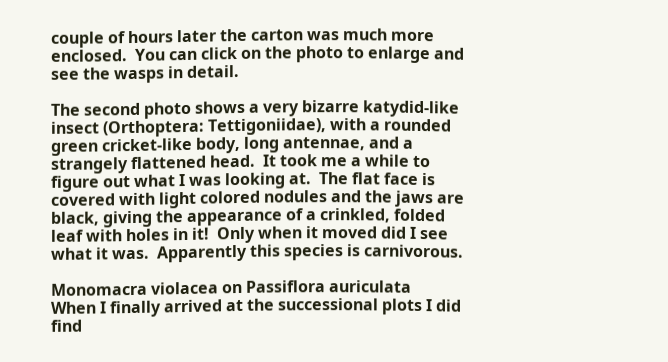couple of hours later the carton was much more enclosed.  You can click on the photo to enlarge and see the wasps in detail.

The second photo shows a very bizarre katydid-like insect (Orthoptera: Tettigoniidae), with a rounded green cricket-like body, long antennae, and a strangely flattened head.  It took me a while to figure out what I was looking at.  The flat face is covered with light colored nodules and the jaws are black, giving the appearance of a crinkled, folded leaf with holes in it!  Only when it moved did I see what it was.  Apparently this species is carnivorous.

Monomacra violacea on Passiflora auriculata
When I finally arrived at the successional plots I did find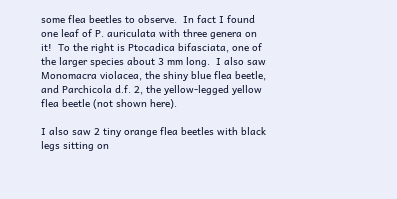some flea beetles to observe.  In fact I found one leaf of P. auriculata with three genera on it!  To the right is Ptocadica bifasciata, one of the larger species about 3 mm long.  I also saw Monomacra violacea, the shiny blue flea beetle, and Parchicola d.f. 2, the yellow-legged yellow flea beetle (not shown here).

I also saw 2 tiny orange flea beetles with black legs sitting on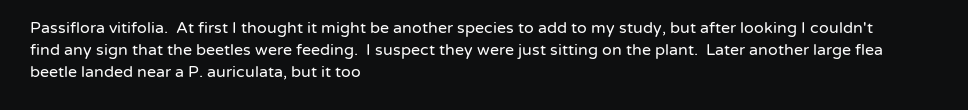Passiflora vitifolia.  At first I thought it might be another species to add to my study, but after looking I couldn't find any sign that the beetles were feeding.  I suspect they were just sitting on the plant.  Later another large flea beetle landed near a P. auriculata, but it too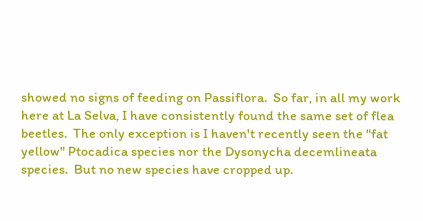showed no signs of feeding on Passiflora.  So far, in all my work here at La Selva, I have consistently found the same set of flea beetles.  The only exception is I haven't recently seen the "fat yellow" Ptocadica species nor the Dysonycha decemlineata species.  But no new species have cropped up.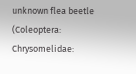unknown flea beetle (Coleoptera: Chrysomelidae: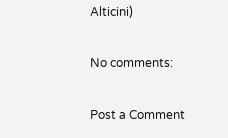Alticini)

No comments:

Post a Comment